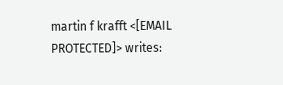martin f krafft <[EMAIL PROTECTED]> writes: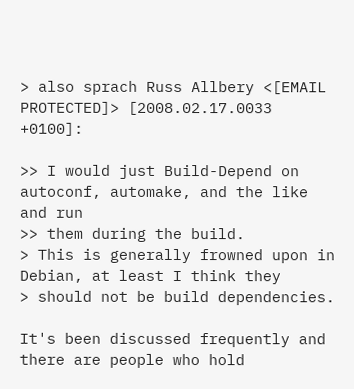> also sprach Russ Allbery <[EMAIL PROTECTED]> [2008.02.17.0033 +0100]:

>> I would just Build-Depend on autoconf, automake, and the like and run
>> them during the build.
> This is generally frowned upon in Debian, at least I think they
> should not be build dependencies.

It's been discussed frequently and there are people who hold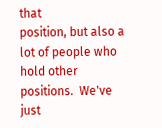that
position, but also a lot of people who hold other positions.  We've just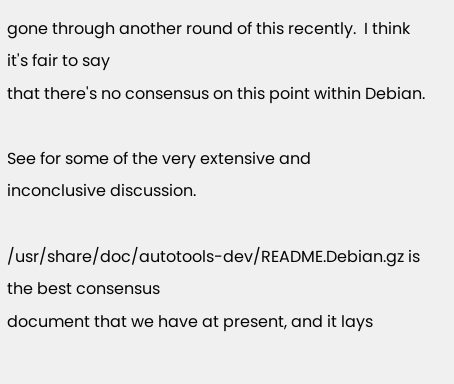gone through another round of this recently.  I think it's fair to say
that there's no consensus on this point within Debian.

See for some of the very extensive and
inconclusive discussion.

/usr/share/doc/autotools-dev/README.Debian.gz is the best consensus
document that we have at present, and it lays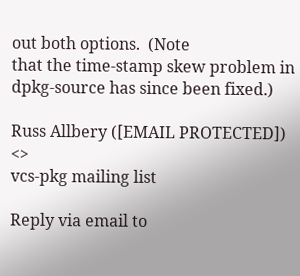out both options.  (Note
that the time-stamp skew problem in dpkg-source has since been fixed.)

Russ Allbery ([EMAIL PROTECTED])             <>
vcs-pkg mailing list

Reply via email to